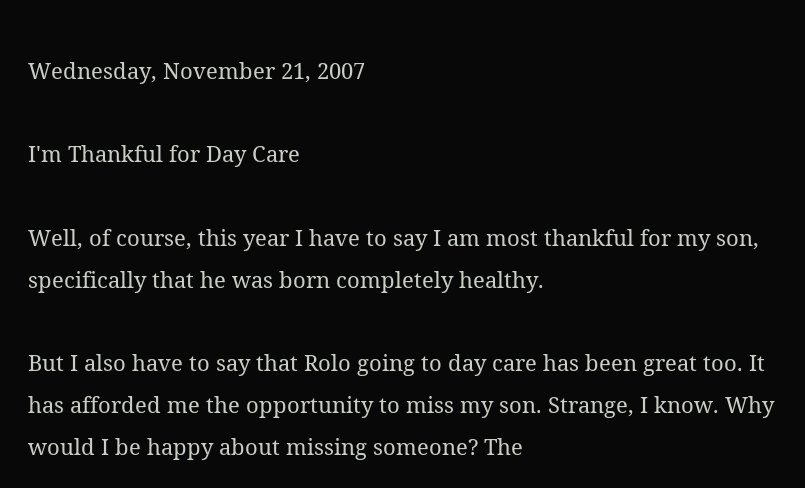Wednesday, November 21, 2007

I'm Thankful for Day Care

Well, of course, this year I have to say I am most thankful for my son, specifically that he was born completely healthy.

But I also have to say that Rolo going to day care has been great too. It has afforded me the opportunity to miss my son. Strange, I know. Why would I be happy about missing someone? The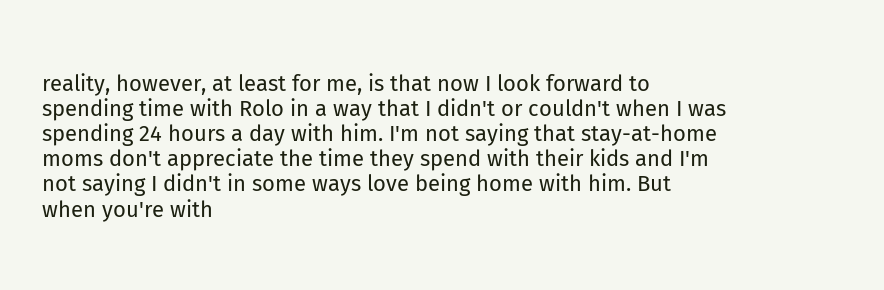reality, however, at least for me, is that now I look forward to spending time with Rolo in a way that I didn't or couldn't when I was spending 24 hours a day with him. I'm not saying that stay-at-home moms don't appreciate the time they spend with their kids and I'm not saying I didn't in some ways love being home with him. But when you're with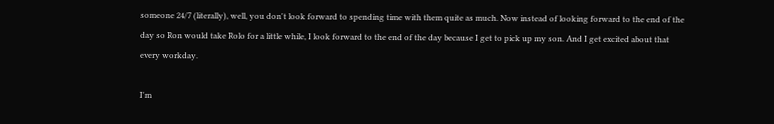someone 24/7 (literally), well, you don't look forward to spending time with them quite as much. Now instead of looking forward to the end of the day so Ron would take Rolo for a little while, I look forward to the end of the day because I get to pick up my son. And I get excited about that every workday.

I'm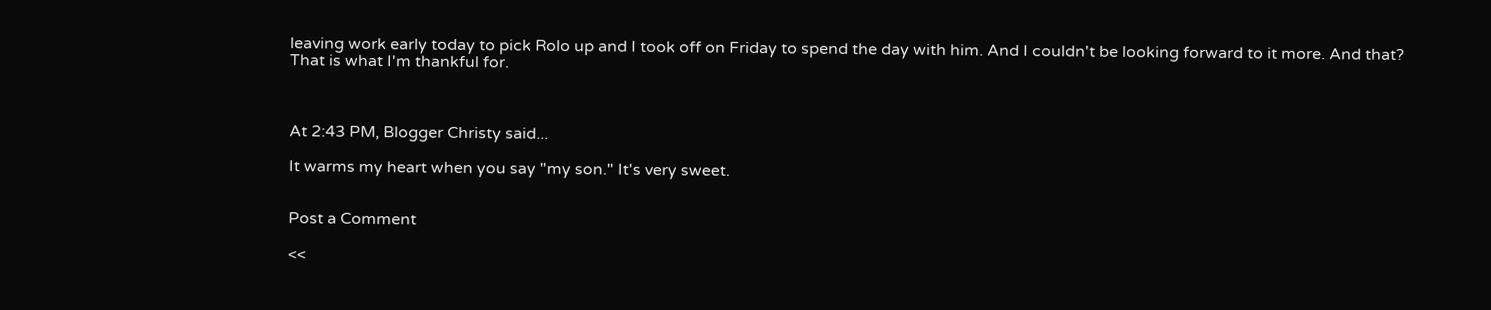leaving work early today to pick Rolo up and I took off on Friday to spend the day with him. And I couldn't be looking forward to it more. And that? That is what I'm thankful for.



At 2:43 PM, Blogger Christy said...

It warms my heart when you say "my son." It's very sweet.


Post a Comment

<<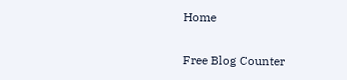Home

Free Blog Counter